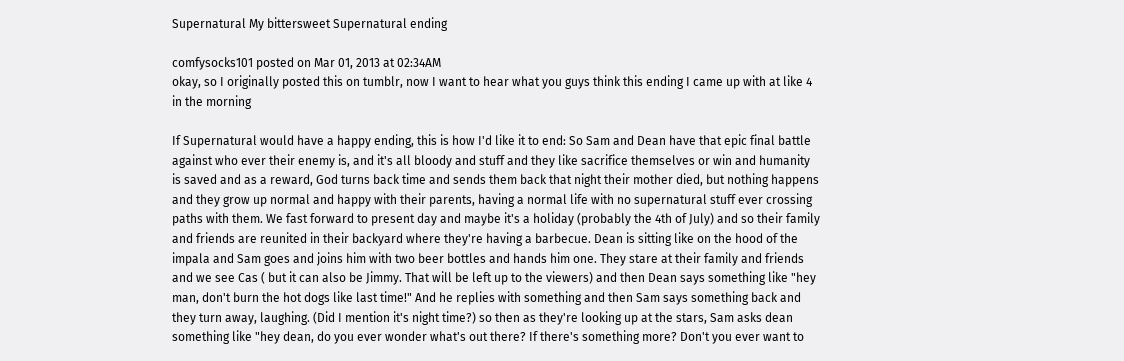Supernatural My bittersweet Supernatural ending

comfysocks101 posted on Mar 01, 2013 at 02:34AM
okay, so I originally posted this on tumblr, now I want to hear what you guys think this ending I came up with at like 4 in the morning

If Supernatural would have a happy ending, this is how I'd like it to end: So Sam and Dean have that epic final battle against who ever their enemy is, and it's all bloody and stuff and they like sacrifice themselves or win and humanity is saved and as a reward, God turns back time and sends them back that night their mother died, but nothing happens and they grow up normal and happy with their parents, having a normal life with no supernatural stuff ever crossing paths with them. We fast forward to present day and maybe it's a holiday (probably the 4th of July) and so their family and friends are reunited in their backyard where they're having a barbecue. Dean is sitting like on the hood of the impala and Sam goes and joins him with two beer bottles and hands him one. They stare at their family and friends and we see Cas ( but it can also be Jimmy. That will be left up to the viewers) and then Dean says something like "hey man, don't burn the hot dogs like last time!" And he replies with something and then Sam says something back and they turn away, laughing. (Did I mention it's night time?) so then as they're looking up at the stars, Sam asks dean something like "hey dean, do you ever wonder what's out there? If there's something more? Don't you ever want to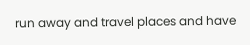run away and travel places and have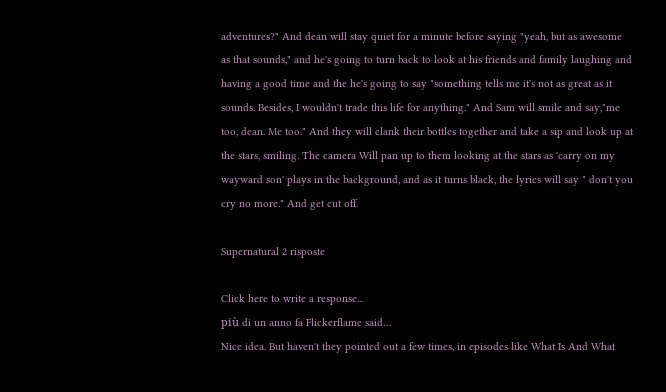adventures?" And dean will stay quiet for a minute before saying "yeah, but as awesome as that sounds," and he's going to turn back to look at his friends and family laughing and having a good time and the he's going to say "something tells me it's not as great as it sounds. Besides, I wouldn't trade this life for anything." And Sam will smile and say,"me too, dean. Me too." And they will clank their bottles together and take a sip and look up at the stars, smiling. The camera Will pan up to them looking at the stars as 'carry on my wayward son' plays in the background, and as it turns black, the lyrics will say " don't you cry no more." And get cut off.

Supernatural 2 risposte

Click here to write a response...
più di un anno fa Flickerflame said…
Nice idea. But haven't they pointed out a few times, in episodes like What Is And What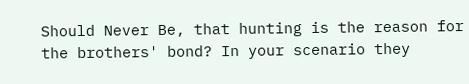Should Never Be, that hunting is the reason for the brothers' bond? In your scenario they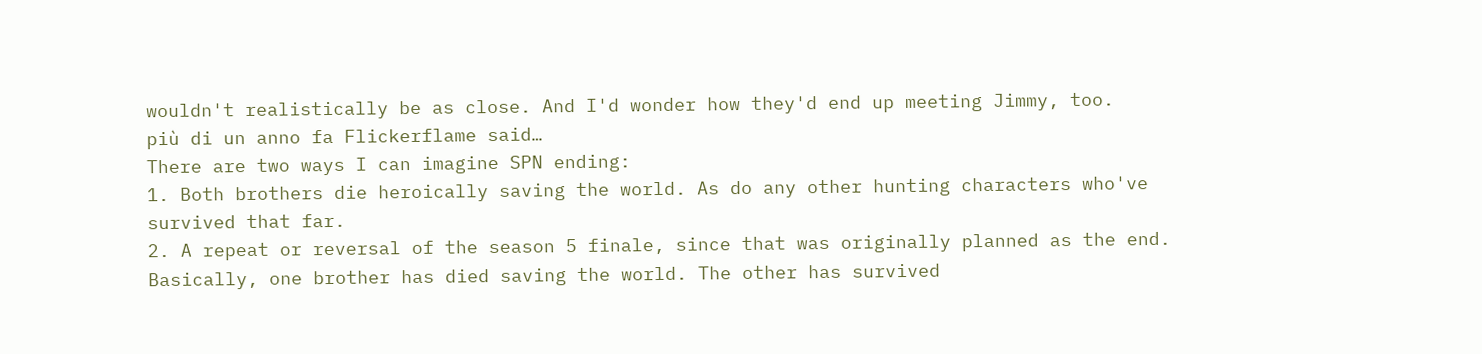wouldn't realistically be as close. And I'd wonder how they'd end up meeting Jimmy, too.
più di un anno fa Flickerflame said…
There are two ways I can imagine SPN ending:
1. Both brothers die heroically saving the world. As do any other hunting characters who've survived that far.
2. A repeat or reversal of the season 5 finale, since that was originally planned as the end. Basically, one brother has died saving the world. The other has survived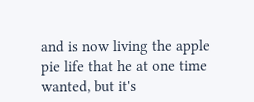and is now living the apple pie life that he at one time wanted, but it's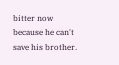bitter now because he can't save his brother.